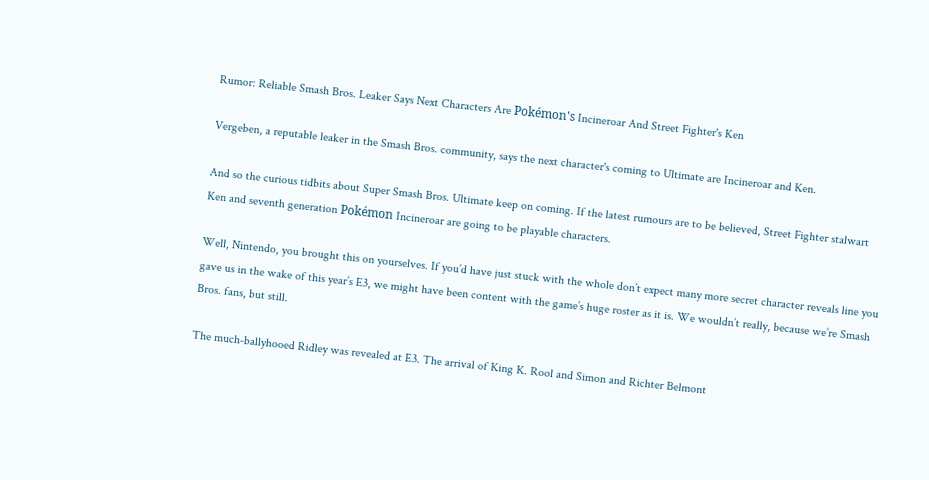Rumor: Reliable Smash Bros. Leaker Says Next Characters Are Pokémon's Incineroar And Street Fighter's Ken

Vergeben, a reputable leaker in the Smash Bros. community, says the next character's coming to Ultimate are Incineroar and Ken.

And so the curious tidbits about Super Smash Bros. Ultimate keep on coming. If the latest rumours are to be believed, Street Fighter stalwart Ken and seventh generation Pokémon Incineroar are going to be playable characters.

Well, Nintendo, you brought this on yourselves. If you’d have just stuck with the whole don’t expect many more secret character reveals line you gave us in the wake of this year’s E3, we might have been content with the game’s huge roster as it is. We wouldn’t really, because we’re Smash Bros. fans, but still.

The much-ballyhooed Ridley was revealed at E3. The arrival of King K. Rool and Simon and Richter Belmont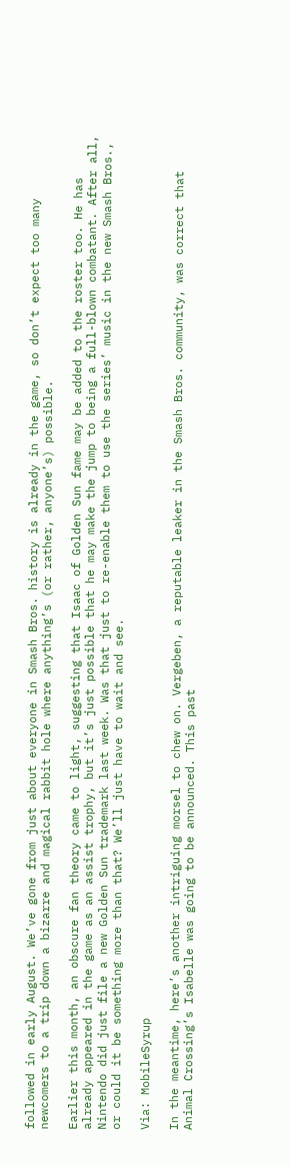followed in early August. We’ve gone from just about everyone in Smash Bros. history is already in the game, so don’t expect too many newcomers to a trip down a bizarre and magical rabbit hole where anything’s (or rather, anyone’s) possible.

Earlier this month, an obscure fan theory came to light, suggesting that Isaac of Golden Sun fame may be added to the roster too. He has already appeared in the game as an assist trophy, but it’s just possible that he may make the jump to being a full-blown combatant. After all, Nintendo did just file a new Golden Sun trademark last week. Was that just to re-enable them to use the series’ music in the new Smash Bros., or could it be something more than that? We’ll just have to wait and see.

Via: MobileSyrup

In the meantime, here’s another intriguing morsel to chew on. Vergeben, a reputable leaker in the Smash Bros. community, was correct that Animal Crossing’s Isabelle was going to be announced. This past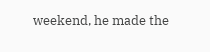weekend, he made the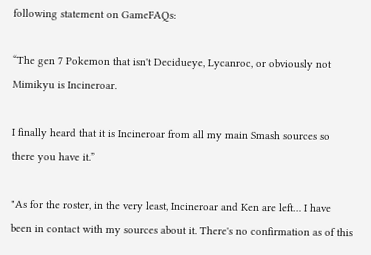following statement on GameFAQs:

“The gen 7 Pokemon that isn't Decidueye, Lycanroc, or obviously not Mimikyu is Incineroar.

I finally heard that it is Incineroar from all my main Smash sources so there you have it.”

"As for the roster, in the very least, Incineroar and Ken are left… I have been in contact with my sources about it. There's no confirmation as of this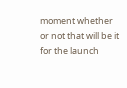moment whether or not that will be it for the launch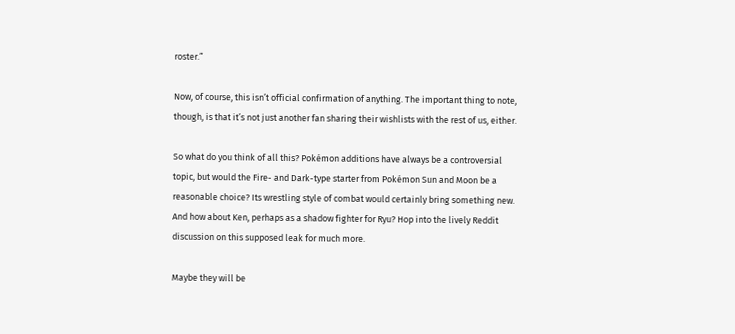roster.”

Now, of course, this isn’t official confirmation of anything. The important thing to note, though, is that it’s not just another fan sharing their wishlists with the rest of us, either.

So what do you think of all this? Pokémon additions have always be a controversial topic, but would the Fire- and Dark-type starter from Pokémon Sun and Moon be a reasonable choice? Its wrestling style of combat would certainly bring something new. And how about Ken, perhaps as a shadow fighter for Ryu? Hop into the lively Reddit discussion on this supposed leak for much more.

Maybe they will be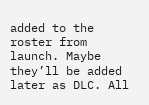added to the roster from launch. Maybe they’ll be added later as DLC. All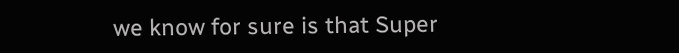we know for sure is that Super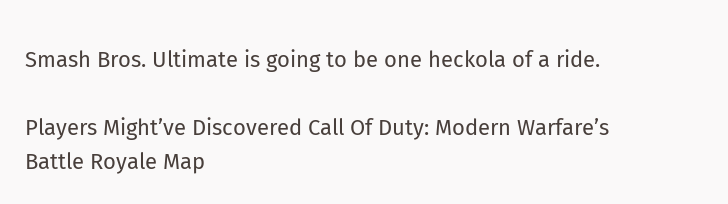Smash Bros. Ultimate is going to be one heckola of a ride.

Players Might’ve Discovered Call Of Duty: Modern Warfare’s Battle Royale Map